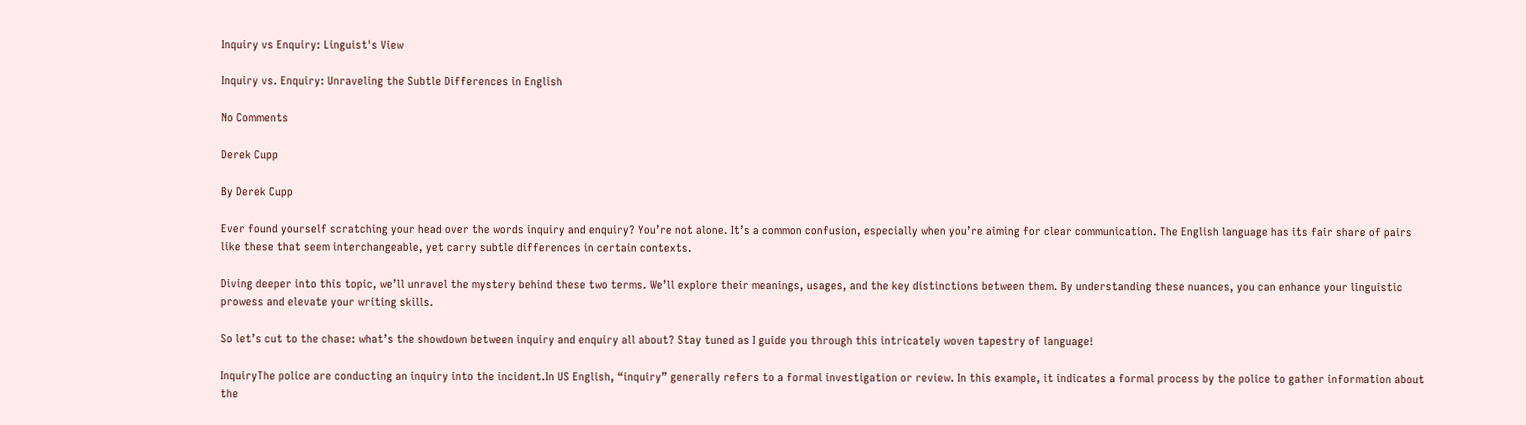Inquiry vs Enquiry: Linguist's View

Inquiry vs. Enquiry: Unraveling the Subtle Differences in English

No Comments

Derek Cupp

By Derek Cupp

Ever found yourself scratching your head over the words inquiry and enquiry? You’re not alone. It’s a common confusion, especially when you’re aiming for clear communication. The English language has its fair share of pairs like these that seem interchangeable, yet carry subtle differences in certain contexts.

Diving deeper into this topic, we’ll unravel the mystery behind these two terms. We’ll explore their meanings, usages, and the key distinctions between them. By understanding these nuances, you can enhance your linguistic prowess and elevate your writing skills.

So let’s cut to the chase: what’s the showdown between inquiry and enquiry all about? Stay tuned as I guide you through this intricately woven tapestry of language!

InquiryThe police are conducting an inquiry into the incident.In US English, “inquiry” generally refers to a formal investigation or review. In this example, it indicates a formal process by the police to gather information about the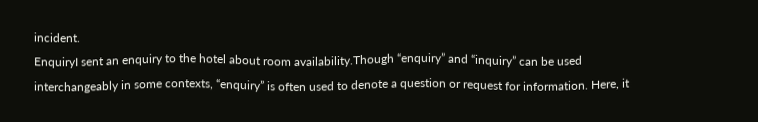incident.
EnquiryI sent an enquiry to the hotel about room availability.Though “enquiry” and “inquiry” can be used interchangeably in some contexts, “enquiry” is often used to denote a question or request for information. Here, it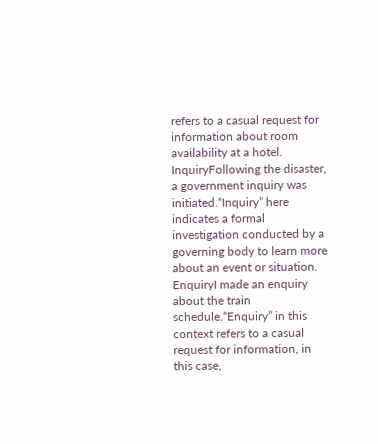refers to a casual request for information about room availability at a hotel.
InquiryFollowing the disaster, a government inquiry was initiated.“Inquiry” here indicates a formal investigation conducted by a governing body to learn more about an event or situation.
EnquiryI made an enquiry about the train schedule.“Enquiry” in this context refers to a casual request for information, in this case,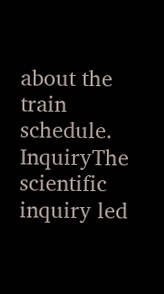about the train schedule.
InquiryThe scientific inquiry led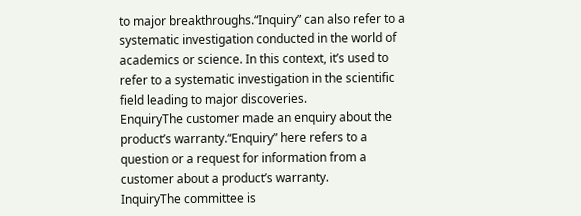to major breakthroughs.“Inquiry” can also refer to a systematic investigation conducted in the world of academics or science. In this context, it’s used to refer to a systematic investigation in the scientific field leading to major discoveries.
EnquiryThe customer made an enquiry about the product’s warranty.“Enquiry” here refers to a question or a request for information from a customer about a product’s warranty.
InquiryThe committee is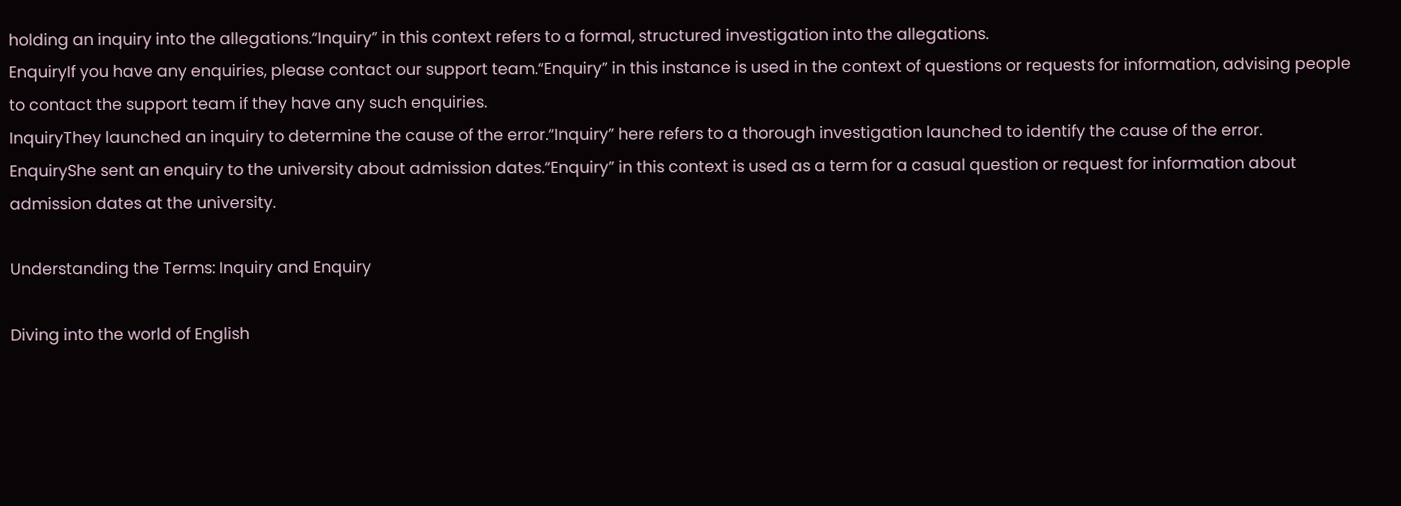holding an inquiry into the allegations.“Inquiry” in this context refers to a formal, structured investigation into the allegations.
EnquiryIf you have any enquiries, please contact our support team.“Enquiry” in this instance is used in the context of questions or requests for information, advising people to contact the support team if they have any such enquiries.
InquiryThey launched an inquiry to determine the cause of the error.“Inquiry” here refers to a thorough investigation launched to identify the cause of the error.
EnquiryShe sent an enquiry to the university about admission dates.“Enquiry” in this context is used as a term for a casual question or request for information about admission dates at the university.

Understanding the Terms: Inquiry and Enquiry

Diving into the world of English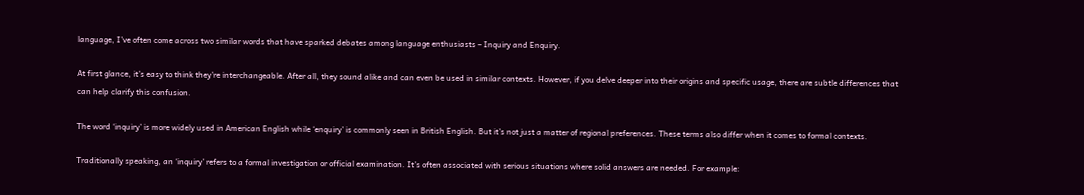language, I’ve often come across two similar words that have sparked debates among language enthusiasts – Inquiry and Enquiry.

At first glance, it’s easy to think they’re interchangeable. After all, they sound alike and can even be used in similar contexts. However, if you delve deeper into their origins and specific usage, there are subtle differences that can help clarify this confusion.

The word ‘inquiry’ is more widely used in American English while ‘enquiry’ is commonly seen in British English. But it’s not just a matter of regional preferences. These terms also differ when it comes to formal contexts.

Traditionally speaking, an ‘inquiry’ refers to a formal investigation or official examination. It’s often associated with serious situations where solid answers are needed. For example: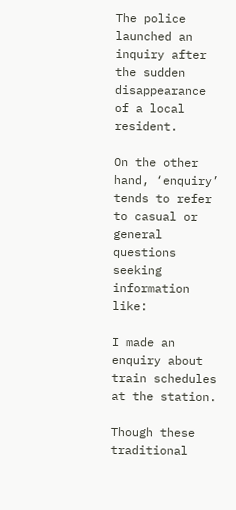The police launched an inquiry after the sudden disappearance of a local resident.

On the other hand, ‘enquiry’ tends to refer to casual or general questions seeking information like:

I made an enquiry about train schedules at the station.

Though these traditional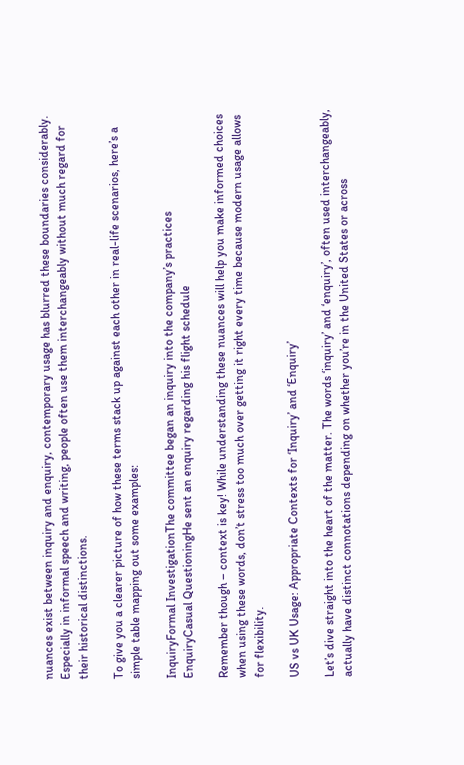nuances exist between inquiry and enquiry, contemporary usage has blurred these boundaries considerably. Especially in informal speech and writing, people often use them interchangeably without much regard for their historical distinctions.

To give you a clearer picture of how these terms stack up against each other in real-life scenarios, here’s a simple table mapping out some examples:

InquiryFormal InvestigationThe committee began an inquiry into the company’s practices
EnquiryCasual QuestioningHe sent an enquiry regarding his flight schedule

Remember though – context is key! While understanding these nuances will help you make informed choices when using these words, don’t stress too much over getting it right every time because modern usage allows for flexibility.

US vs UK Usage: Appropriate Contexts for ‘Inquiry’ and ‘Enquiry’

Let’s dive straight into the heart of the matter. The words ‘inquiry’ and ‘enquiry’, often used interchangeably, actually have distinct connotations depending on whether you’re in the United States or across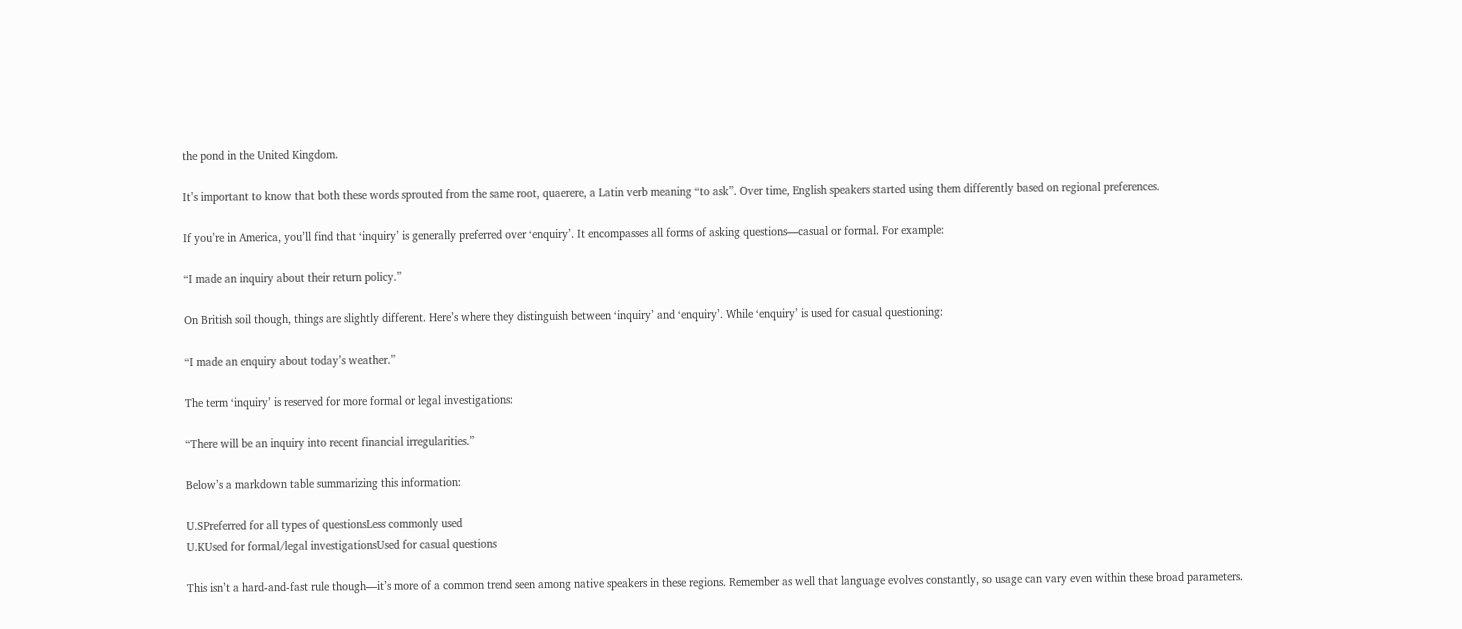the pond in the United Kingdom.

It’s important to know that both these words sprouted from the same root, quaerere, a Latin verb meaning “to ask”. Over time, English speakers started using them differently based on regional preferences.

If you’re in America, you’ll find that ‘inquiry’ is generally preferred over ‘enquiry’. It encompasses all forms of asking questions—casual or formal. For example:

“I made an inquiry about their return policy.”

On British soil though, things are slightly different. Here’s where they distinguish between ‘inquiry’ and ‘enquiry’. While ‘enquiry’ is used for casual questioning:

“I made an enquiry about today’s weather.”

The term ‘inquiry’ is reserved for more formal or legal investigations:

“There will be an inquiry into recent financial irregularities.”

Below’s a markdown table summarizing this information:

U.SPreferred for all types of questionsLess commonly used
U.KUsed for formal/legal investigationsUsed for casual questions

This isn’t a hard-and-fast rule though—it’s more of a common trend seen among native speakers in these regions. Remember as well that language evolves constantly, so usage can vary even within these broad parameters.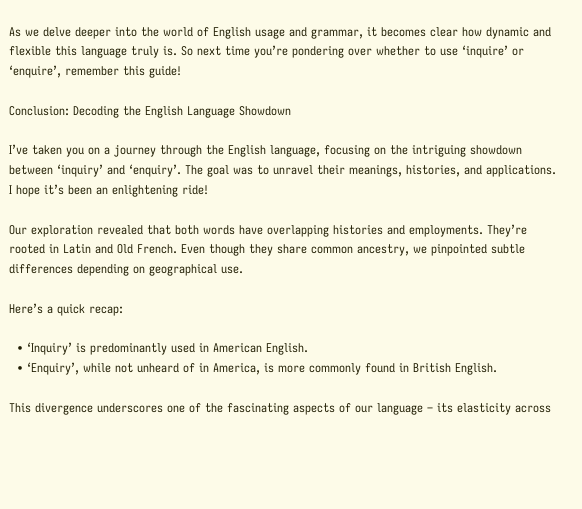As we delve deeper into the world of English usage and grammar, it becomes clear how dynamic and flexible this language truly is. So next time you’re pondering over whether to use ‘inquire’ or ‘enquire’, remember this guide!

Conclusion: Decoding the English Language Showdown

I’ve taken you on a journey through the English language, focusing on the intriguing showdown between ‘inquiry’ and ‘enquiry’. The goal was to unravel their meanings, histories, and applications. I hope it’s been an enlightening ride!

Our exploration revealed that both words have overlapping histories and employments. They’re rooted in Latin and Old French. Even though they share common ancestry, we pinpointed subtle differences depending on geographical use.

Here’s a quick recap:

  • ‘Inquiry’ is predominantly used in American English.
  • ‘Enquiry’, while not unheard of in America, is more commonly found in British English.

This divergence underscores one of the fascinating aspects of our language – its elasticity across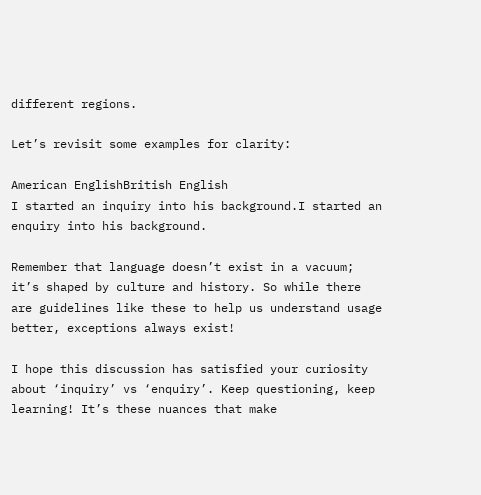different regions.

Let’s revisit some examples for clarity:

American EnglishBritish English
I started an inquiry into his background.I started an enquiry into his background.

Remember that language doesn’t exist in a vacuum; it’s shaped by culture and history. So while there are guidelines like these to help us understand usage better, exceptions always exist!

I hope this discussion has satisfied your curiosity about ‘inquiry’ vs ‘enquiry’. Keep questioning, keep learning! It’s these nuances that make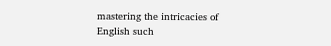mastering the intricacies of English such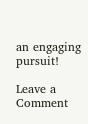an engaging pursuit!

Leave a Comment